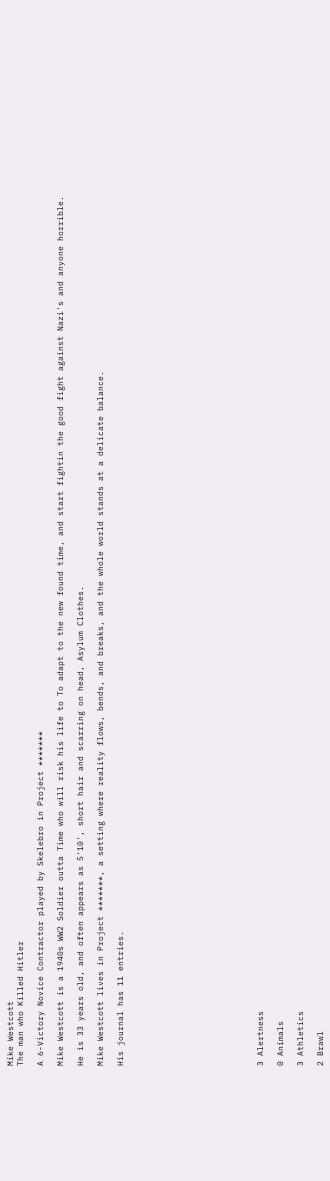Mike Westcott
The man who Killed Hitler

A 6-Victory Novice Contractor played by Skelebro in Project *******

Mike Westcott is a 1940s WW2 Soldier outta Time who will risk his life to To adapt to the new found time, and start fightin the good fight against Nazi's and anyone horrible.

He is 33 years old, and often appears as 5'10', short hair and scarring on head, Asylum Clothes.

Mike Westcott lives in Project *******, a setting where reality flows, bends, and breaks, and the whole world stands at a delicate balance.

His journal has 11 entries.













3 Alertness

0 Animals

3 Athletics

2 Brawl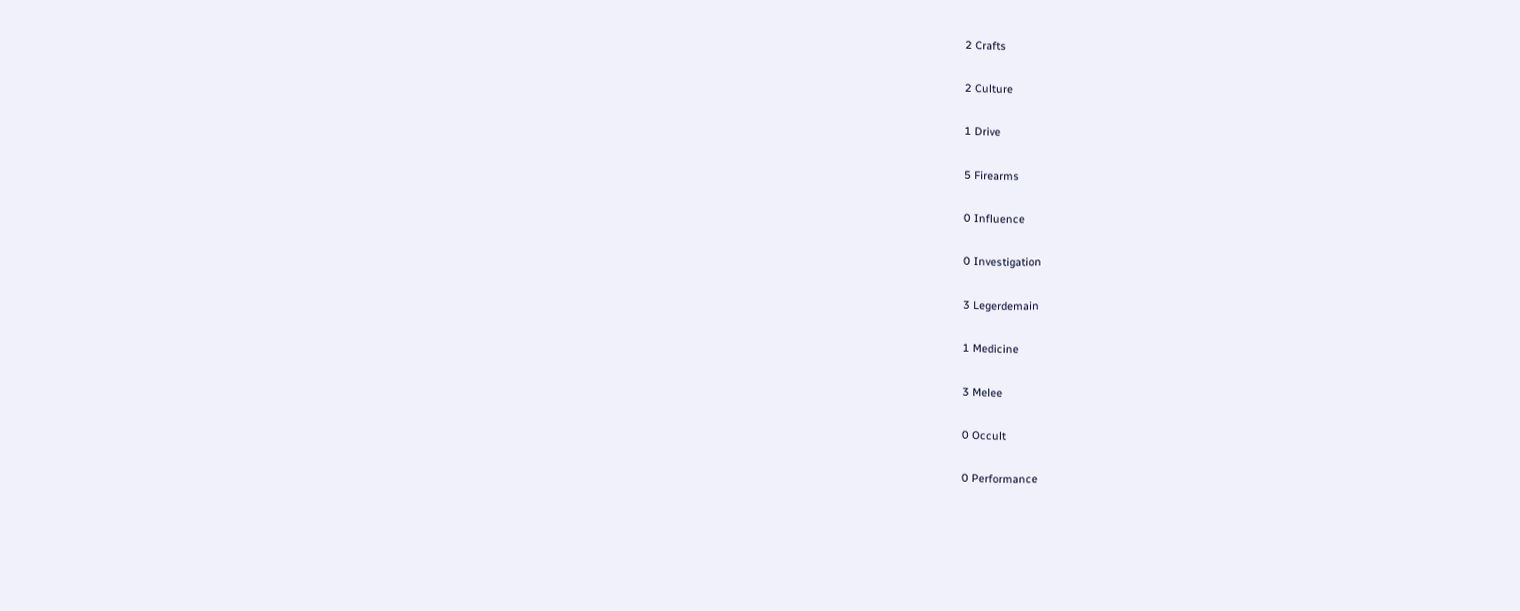2 Crafts

2 Culture

1 Drive

5 Firearms

0 Influence

0 Investigation

3 Legerdemain

1 Medicine

3 Melee

0 Occult

0 Performance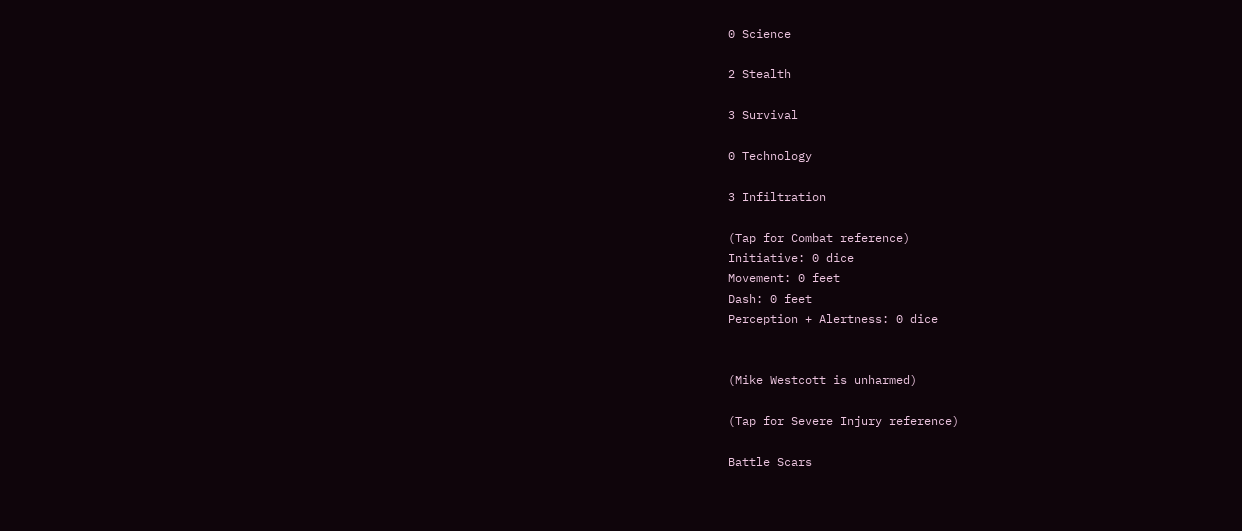0 Science

2 Stealth

3 Survival

0 Technology

3 Infiltration

(Tap for Combat reference)
Initiative: 0 dice
Movement: 0 feet
Dash: 0 feet
Perception + Alertness: 0 dice


(Mike Westcott is unharmed)

(Tap for Severe Injury reference)

Battle Scars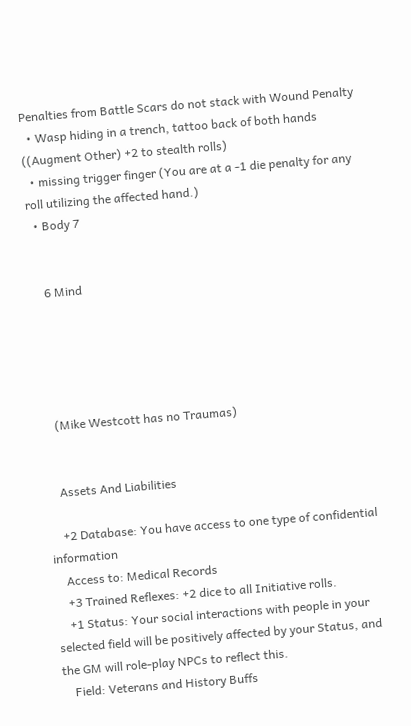Penalties from Battle Scars do not stack with Wound Penalty
  • Wasp hiding in a trench, tattoo back of both hands ((Augment Other) +2 to stealth rolls)
  • missing trigger finger (You are at a -1 die penalty for any roll utilizing the affected hand.)
  • Body 7


    6 Mind





    (Mike Westcott has no Traumas)


    Assets And Liabilities

    +2 Database: You have access to one type of confidential information
    Access to: Medical Records
    +3 Trained Reflexes: +2 dice to all Initiative rolls.
    +1 Status: Your social interactions with people in your selected field will be positively affected by your Status, and the GM will role-play NPCs to reflect this.
    Field: Veterans and History Buffs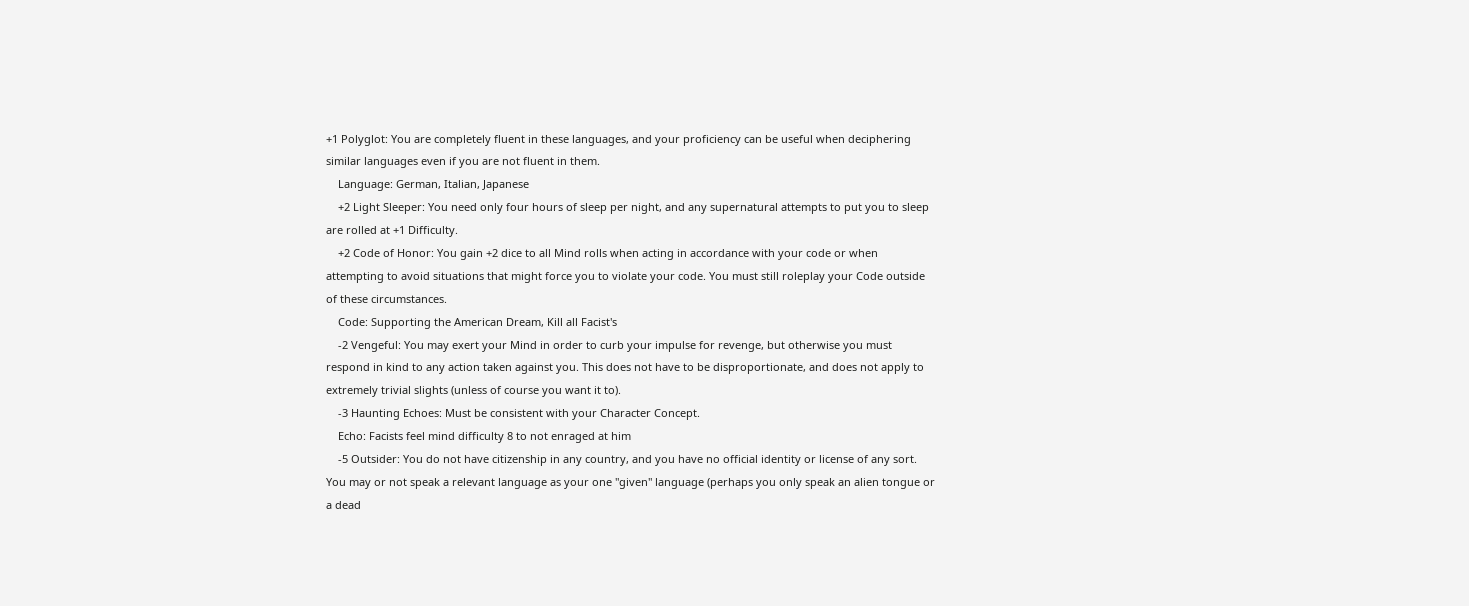+1 Polyglot: You are completely fluent in these languages, and your proficiency can be useful when deciphering similar languages even if you are not fluent in them.
    Language: German, Italian, Japanese
    +2 Light Sleeper: You need only four hours of sleep per night, and any supernatural attempts to put you to sleep are rolled at +1 Difficulty.
    +2 Code of Honor: You gain +2 dice to all Mind rolls when acting in accordance with your code or when attempting to avoid situations that might force you to violate your code. You must still roleplay your Code outside of these circumstances.
    Code: Supporting the American Dream, Kill all Facist's
    -2 Vengeful: You may exert your Mind in order to curb your impulse for revenge, but otherwise you must respond in kind to any action taken against you. This does not have to be disproportionate, and does not apply to extremely trivial slights (unless of course you want it to).
    -3 Haunting Echoes: Must be consistent with your Character Concept.
    Echo: Facists feel mind difficulty 8 to not enraged at him
    -5 Outsider: You do not have citizenship in any country, and you have no official identity or license of any sort. You may or not speak a relevant language as your one "given" language (perhaps you only speak an alien tongue or a dead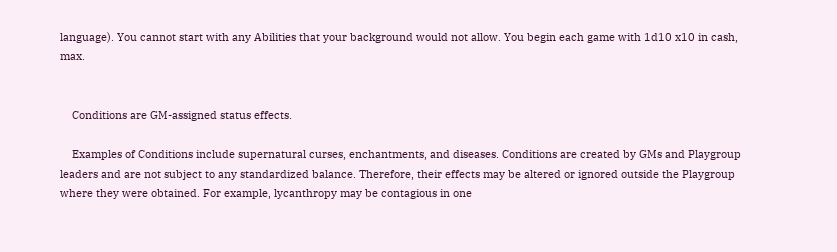language). You cannot start with any Abilities that your background would not allow. You begin each game with 1d10 x10 in cash, max.


    Conditions are GM-assigned status effects.

    Examples of Conditions include supernatural curses, enchantments, and diseases. Conditions are created by GMs and Playgroup leaders and are not subject to any standardized balance. Therefore, their effects may be altered or ignored outside the Playgroup where they were obtained. For example, lycanthropy may be contagious in one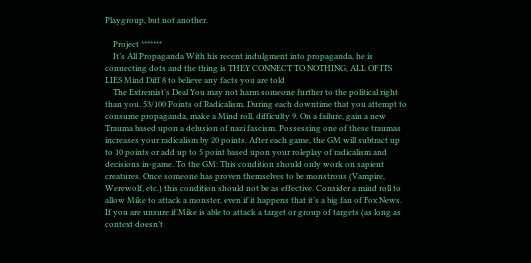Playgroup, but not another.

    Project *******
    It’s All Propaganda With his recent indulgment into propaganda, he is connecting dots and the thing is THEY CONNECT TO NOTHING, ALL OF ITS LIES Mind Diff 8 to believe any facts you are told
    The Extremist’s Deal You may not harm someone further to the political right than you. 53/100 Points of Radicalism. During each downtime that you attempt to consume propaganda, make a Mind roll, difficulty 9. On a failure, gain a new Trauma based upon a delusion of nazi fascism. Possessing one of these traumas increases your radicalism by 20 points. After each game, the GM will subtract up to 10 points or add up to 5 point based upon your roleplay of radicalism and decisions in-game. To the GM: This condition should only work on sapient creatures. Once someone has proven themselves to be monstrous (Vampire, Werewolf, etc.) this condition should not be as effective. Consider a mind roll to allow Mike to attack a monster, even if it happens that it’s a big fan of Fox News. If you are unsure if Mike is able to attack a target or group of targets (as long as context doesn’t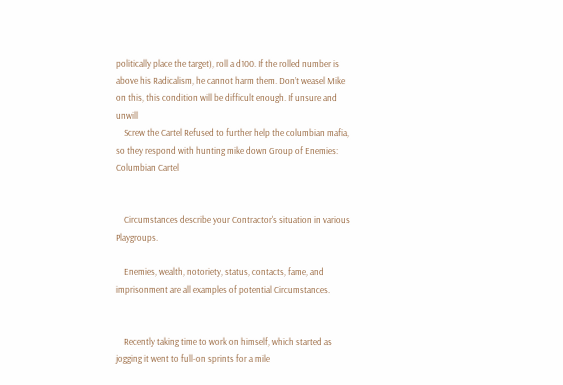politically place the target), roll a d100. If the rolled number is above his Radicalism, he cannot harm them. Don’t weasel Mike on this, this condition will be difficult enough. If unsure and unwill
    Screw the Cartel Refused to further help the columbian mafia, so they respond with hunting mike down Group of Enemies: Columbian Cartel


    Circumstances describe your Contractor's situation in various Playgroups.

    Enemies, wealth, notoriety, status, contacts, fame, and imprisonment are all examples of potential Circumstances.


    Recently taking time to work on himself, which started as jogging it went to full-on sprints for a mile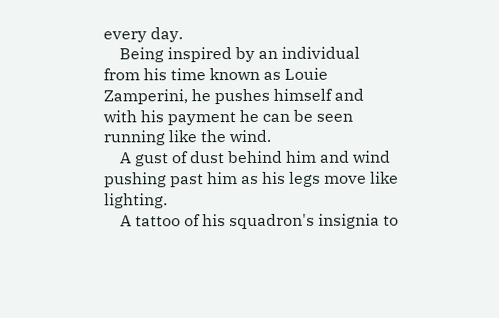every day.
    Being inspired by an individual from his time known as Louie Zamperini, he pushes himself and with his payment he can be seen running like the wind.
    A gust of dust behind him and wind pushing past him as his legs move like lighting.
    A tattoo of his squadron's insignia to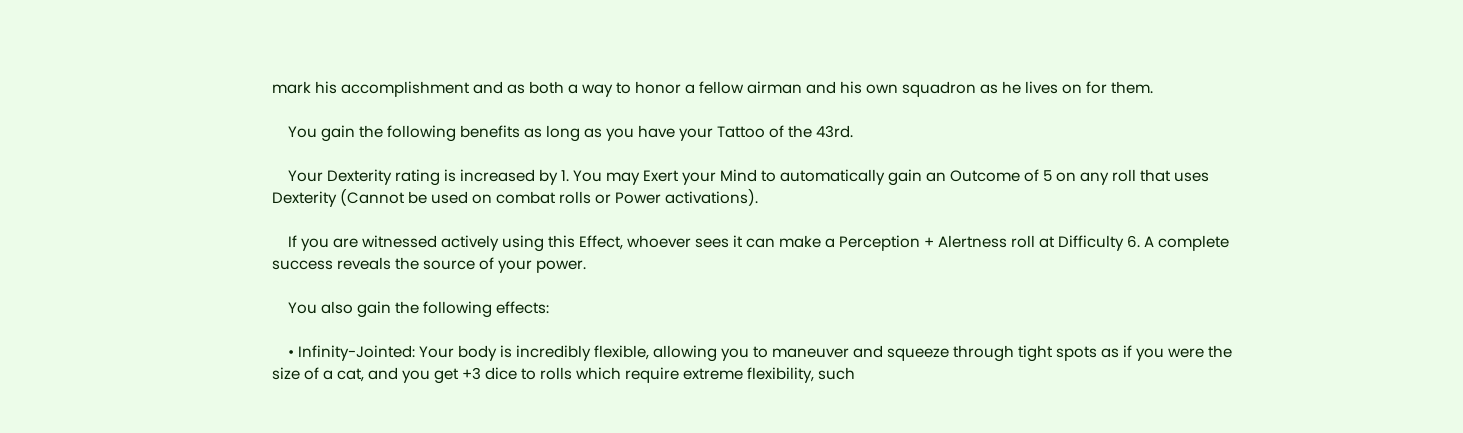mark his accomplishment and as both a way to honor a fellow airman and his own squadron as he lives on for them.

    You gain the following benefits as long as you have your Tattoo of the 43rd.

    Your Dexterity rating is increased by 1. You may Exert your Mind to automatically gain an Outcome of 5 on any roll that uses Dexterity (Cannot be used on combat rolls or Power activations).

    If you are witnessed actively using this Effect, whoever sees it can make a Perception + Alertness roll at Difficulty 6. A complete success reveals the source of your power.

    You also gain the following effects:

    • Infinity-Jointed: Your body is incredibly flexible, allowing you to maneuver and squeeze through tight spots as if you were the size of a cat, and you get +3 dice to rolls which require extreme flexibility, such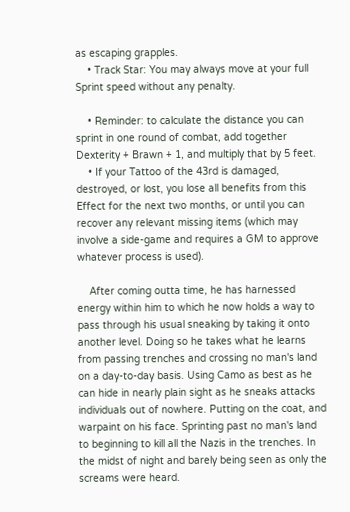as escaping grapples.
    • Track Star: You may always move at your full Sprint speed without any penalty.

    • Reminder: to calculate the distance you can sprint in one round of combat, add together Dexterity + Brawn + 1, and multiply that by 5 feet.
    • If your Tattoo of the 43rd is damaged, destroyed, or lost, you lose all benefits from this Effect for the next two months, or until you can recover any relevant missing items (which may involve a side-game and requires a GM to approve whatever process is used).

    After coming outta time, he has harnessed energy within him to which he now holds a way to pass through his usual sneaking by taking it onto another level. Doing so he takes what he learns from passing trenches and crossing no man's land on a day-to-day basis. Using Camo as best as he can hide in nearly plain sight as he sneaks attacks individuals out of nowhere. Putting on the coat, and warpaint on his face. Sprinting past no man's land to beginning to kill all the Nazis in the trenches. In the midst of night and barely being seen as only the screams were heard.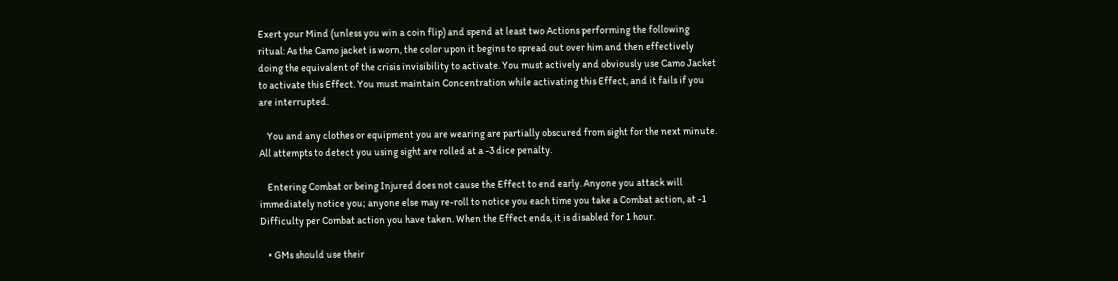Exert your Mind (unless you win a coin flip) and spend at least two Actions performing the following ritual: As the Camo jacket is worn, the color upon it begins to spread out over him and then effectively doing the equivalent of the crisis invisibility to activate. You must actively and obviously use Camo Jacket to activate this Effect. You must maintain Concentration while activating this Effect, and it fails if you are interrupted.

    You and any clothes or equipment you are wearing are partially obscured from sight for the next minute. All attempts to detect you using sight are rolled at a -3 dice penalty.

    Entering Combat or being Injured does not cause the Effect to end early. Anyone you attack will immediately notice you; anyone else may re-roll to notice you each time you take a Combat action, at -1 Difficulty per Combat action you have taken. When the Effect ends, it is disabled for 1 hour.

    • GMs should use their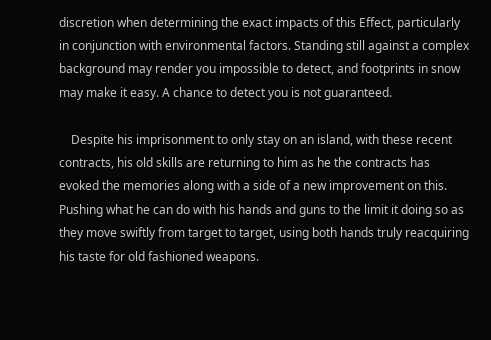discretion when determining the exact impacts of this Effect, particularly in conjunction with environmental factors. Standing still against a complex background may render you impossible to detect, and footprints in snow may make it easy. A chance to detect you is not guaranteed.

    Despite his imprisonment to only stay on an island, with these recent contracts, his old skills are returning to him as he the contracts has evoked the memories along with a side of a new improvement on this. Pushing what he can do with his hands and guns to the limit it doing so as they move swiftly from target to target, using both hands truly reacquiring his taste for old fashioned weapons.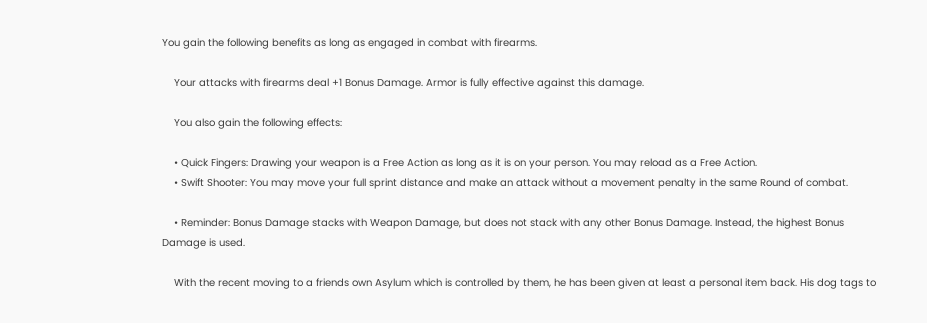You gain the following benefits as long as engaged in combat with firearms.

    Your attacks with firearms deal +1 Bonus Damage. Armor is fully effective against this damage.

    You also gain the following effects:

    • Quick Fingers: Drawing your weapon is a Free Action as long as it is on your person. You may reload as a Free Action.
    • Swift Shooter: You may move your full sprint distance and make an attack without a movement penalty in the same Round of combat.

    • Reminder: Bonus Damage stacks with Weapon Damage, but does not stack with any other Bonus Damage. Instead, the highest Bonus Damage is used.

    With the recent moving to a friends own Asylum which is controlled by them, he has been given at least a personal item back. His dog tags to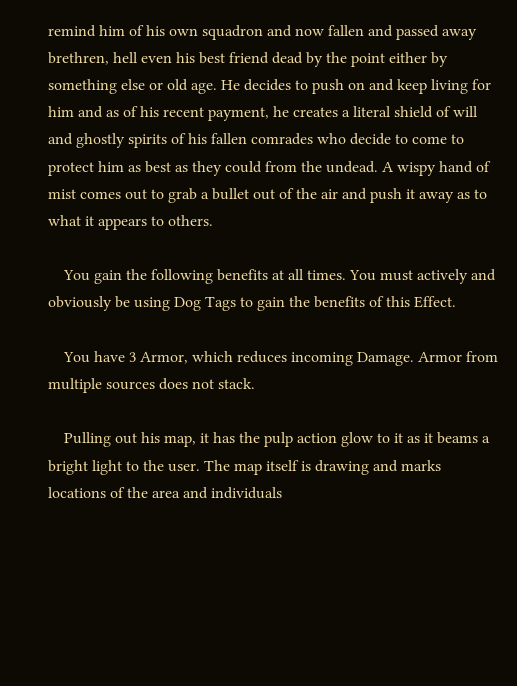remind him of his own squadron and now fallen and passed away brethren, hell even his best friend dead by the point either by something else or old age. He decides to push on and keep living for him and as of his recent payment, he creates a literal shield of will and ghostly spirits of his fallen comrades who decide to come to protect him as best as they could from the undead. A wispy hand of mist comes out to grab a bullet out of the air and push it away as to what it appears to others.

    You gain the following benefits at all times. You must actively and obviously be using Dog Tags to gain the benefits of this Effect.

    You have 3 Armor, which reduces incoming Damage. Armor from multiple sources does not stack.

    Pulling out his map, it has the pulp action glow to it as it beams a bright light to the user. The map itself is drawing and marks locations of the area and individuals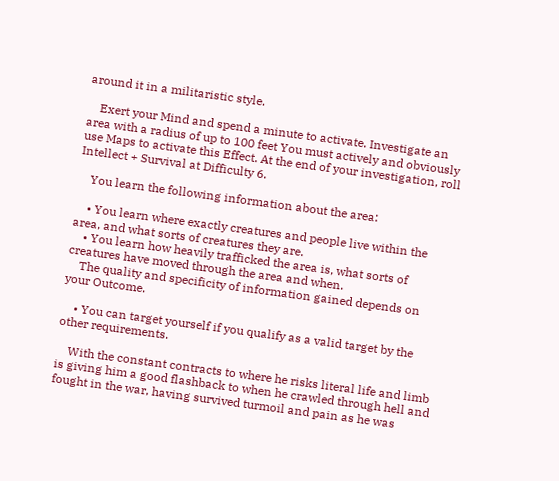around it in a militaristic style.

    Exert your Mind and spend a minute to activate. Investigate an area with a radius of up to 100 feet You must actively and obviously use Maps to activate this Effect. At the end of your investigation, roll Intellect + Survival at Difficulty 6.

    You learn the following information about the area:

    • You learn where exactly creatures and people live within the area, and what sorts of creatures they are.
    • You learn how heavily trafficked the area is, what sorts of creatures have moved through the area and when.
    The quality and specificity of information gained depends on your Outcome.

    • You can target yourself if you qualify as a valid target by the other requirements.

    With the constant contracts to where he risks literal life and limb is giving him a good flashback to when he crawled through hell and fought in the war, having survived turmoil and pain as he was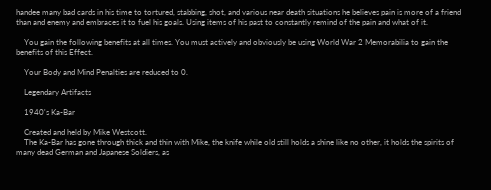handee many bad cards in his time to tortured, stabbing, shot, and various near death situations he believes pain is more of a friend than and enemy and embraces it to fuel his goals. Using items of his past to constantly remind of the pain and what of it.

    You gain the following benefits at all times. You must actively and obviously be using World War 2 Memorabilia to gain the benefits of this Effect.

    Your Body and Mind Penalties are reduced to 0.

    Legendary Artifacts

    1940's Ka-Bar

    Created and held by Mike Westcott.
    The Ka-Bar has gone through thick and thin with Mike, the knife while old still holds a shine like no other, it holds the spirits of many dead German and Japanese Soldiers, as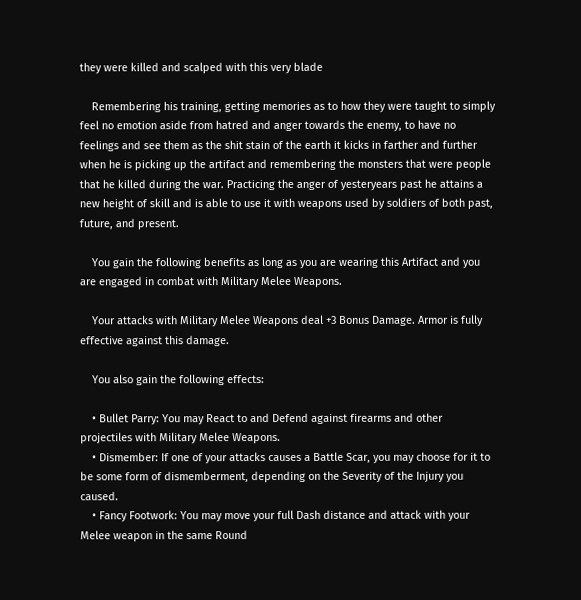they were killed and scalped with this very blade

    Remembering his training, getting memories as to how they were taught to simply feel no emotion aside from hatred and anger towards the enemy, to have no feelings and see them as the shit stain of the earth it kicks in farther and further when he is picking up the artifact and remembering the monsters that were people that he killed during the war. Practicing the anger of yesteryears past he attains a new height of skill and is able to use it with weapons used by soldiers of both past, future, and present.

    You gain the following benefits as long as you are wearing this Artifact and you are engaged in combat with Military Melee Weapons.

    Your attacks with Military Melee Weapons deal +3 Bonus Damage. Armor is fully effective against this damage.

    You also gain the following effects:

    • Bullet Parry: You may React to and Defend against firearms and other projectiles with Military Melee Weapons.
    • Dismember: If one of your attacks causes a Battle Scar, you may choose for it to be some form of dismemberment, depending on the Severity of the Injury you caused.
    • Fancy Footwork: You may move your full Dash distance and attack with your Melee weapon in the same Round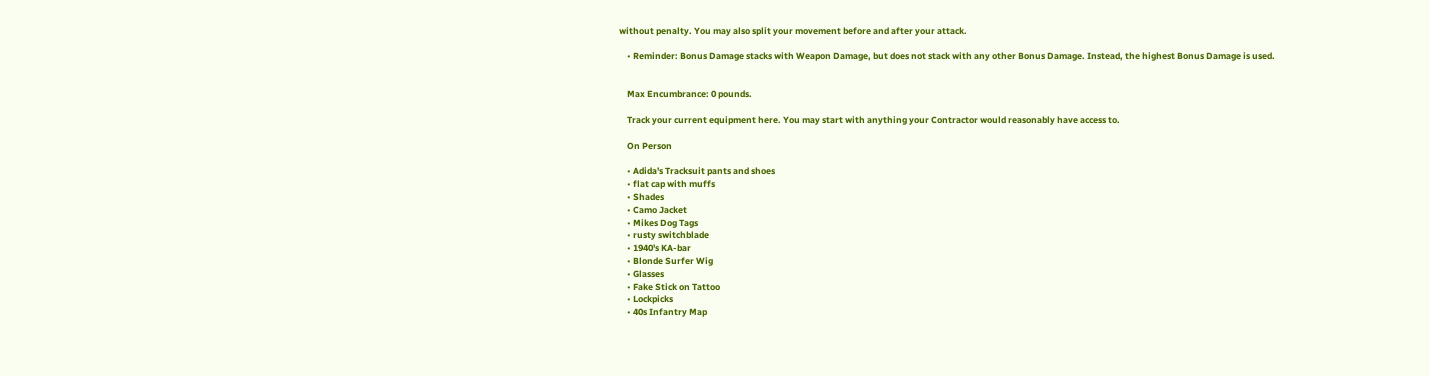without penalty. You may also split your movement before and after your attack.

    • Reminder: Bonus Damage stacks with Weapon Damage, but does not stack with any other Bonus Damage. Instead, the highest Bonus Damage is used.


    Max Encumbrance: 0 pounds.

    Track your current equipment here. You may start with anything your Contractor would reasonably have access to.

    On Person

    • Adida's Tracksuit pants and shoes
    • flat cap with muffs
    • Shades
    • Camo Jacket
    • Mikes Dog Tags
    • rusty switchblade
    • 1940's KA-bar
    • Blonde Surfer Wig
    • Glasses
    • Fake Stick on Tattoo
    • Lockpicks
    • 40s Infantry Map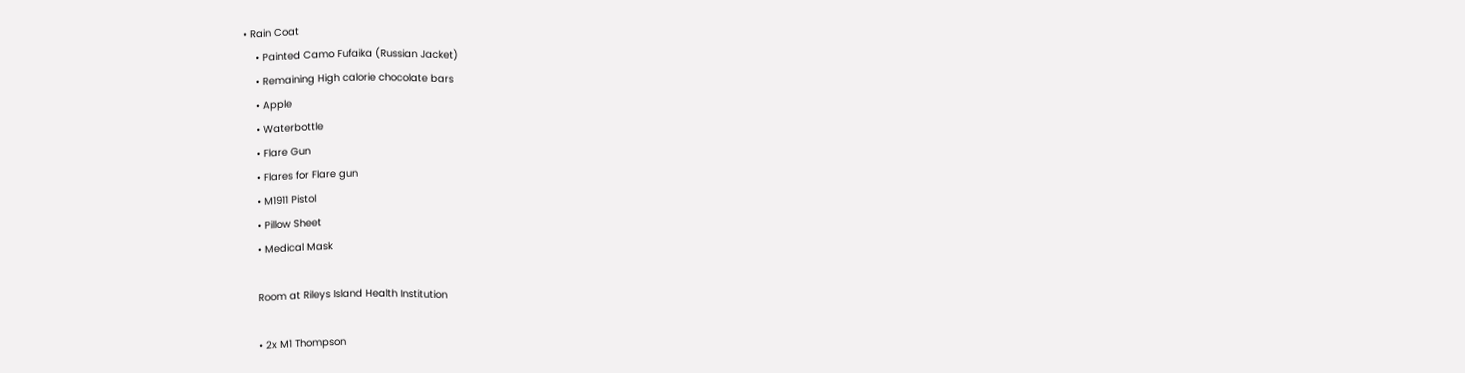• Rain Coat
    • Painted Camo Fufaika (Russian Jacket)
    • Remaining High calorie chocolate bars
    • Apple
    • Waterbottle
    • Flare Gun
    • Flares for Flare gun
    • M1911 Pistol
    • Pillow Sheet
    • Medical Mask

    Room at Rileys Island Health Institution

    • 2x M1 Thompson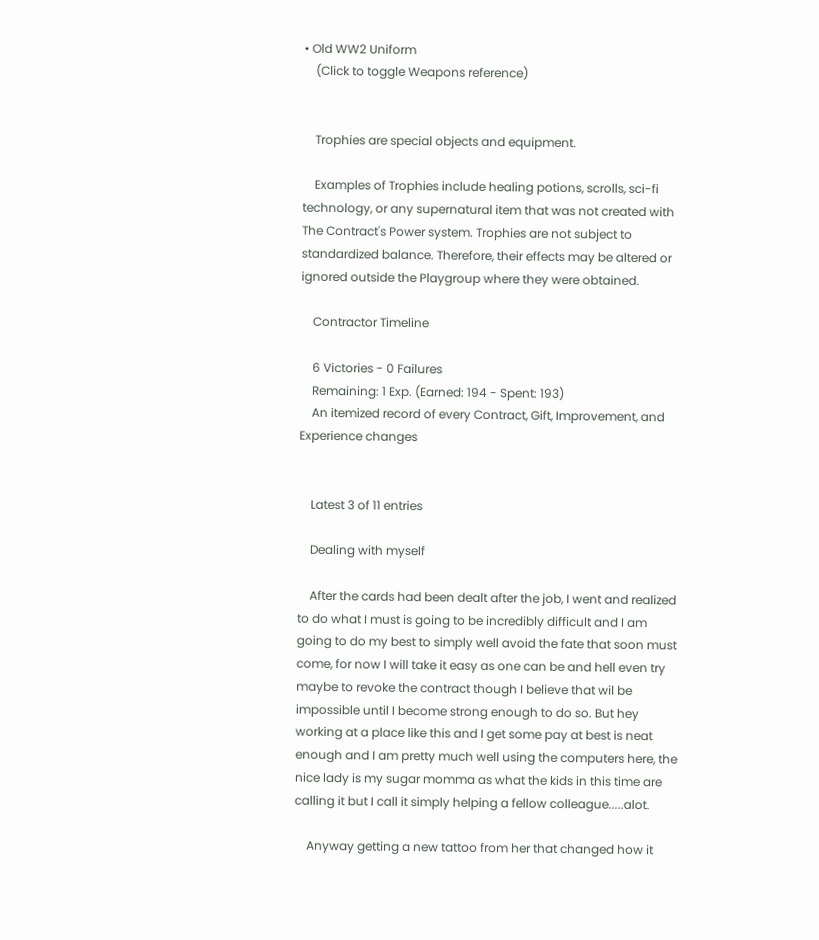• Old WW2 Uniform
    (Click to toggle Weapons reference)


    Trophies are special objects and equipment.

    Examples of Trophies include healing potions, scrolls, sci-fi technology, or any supernatural item that was not created with The Contract's Power system. Trophies are not subject to standardized balance. Therefore, their effects may be altered or ignored outside the Playgroup where they were obtained.

    Contractor Timeline

    6 Victories - 0 Failures
    Remaining: 1 Exp. (Earned: 194 - Spent: 193)
    An itemized record of every Contract, Gift, Improvement, and Experience changes


    Latest 3 of 11 entries

    Dealing with myself

    After the cards had been dealt after the job, I went and realized to do what I must is going to be incredibly difficult and I am going to do my best to simply well avoid the fate that soon must come, for now I will take it easy as one can be and hell even try maybe to revoke the contract though I believe that wil be impossible until I become strong enough to do so. But hey working at a place like this and I get some pay at best is neat enough and I am pretty much well using the computers here, the nice lady is my sugar momma as what the kids in this time are calling it but I call it simply helping a fellow colleague.....alot.

    Anyway getting a new tattoo from her that changed how it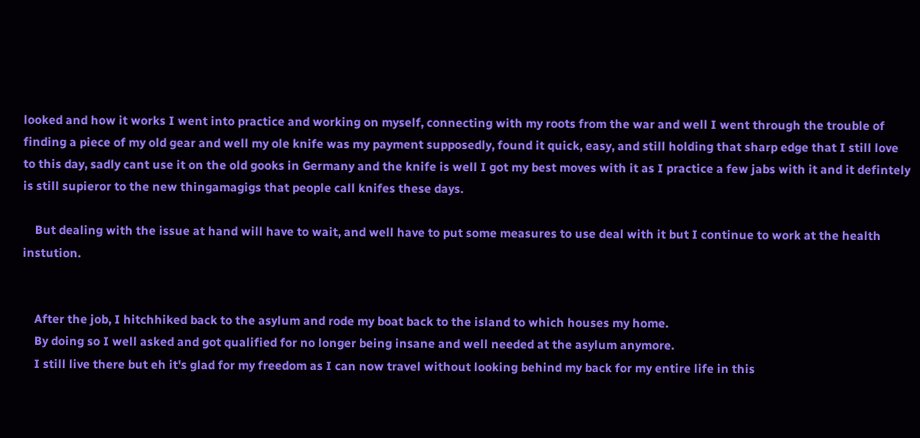looked and how it works I went into practice and working on myself, connecting with my roots from the war and well I went through the trouble of finding a piece of my old gear and well my ole knife was my payment supposedly, found it quick, easy, and still holding that sharp edge that I still love to this day, sadly cant use it on the old gooks in Germany and the knife is well I got my best moves with it as I practice a few jabs with it and it defintely is still supieror to the new thingamagigs that people call knifes these days.

    But dealing with the issue at hand will have to wait, and well have to put some measures to use deal with it but I continue to work at the health instution.


    After the job, I hitchhiked back to the asylum and rode my boat back to the island to which houses my home.
    By doing so I well asked and got qualified for no longer being insane and well needed at the asylum anymore.
    I still live there but eh it's glad for my freedom as I can now travel without looking behind my back for my entire life in this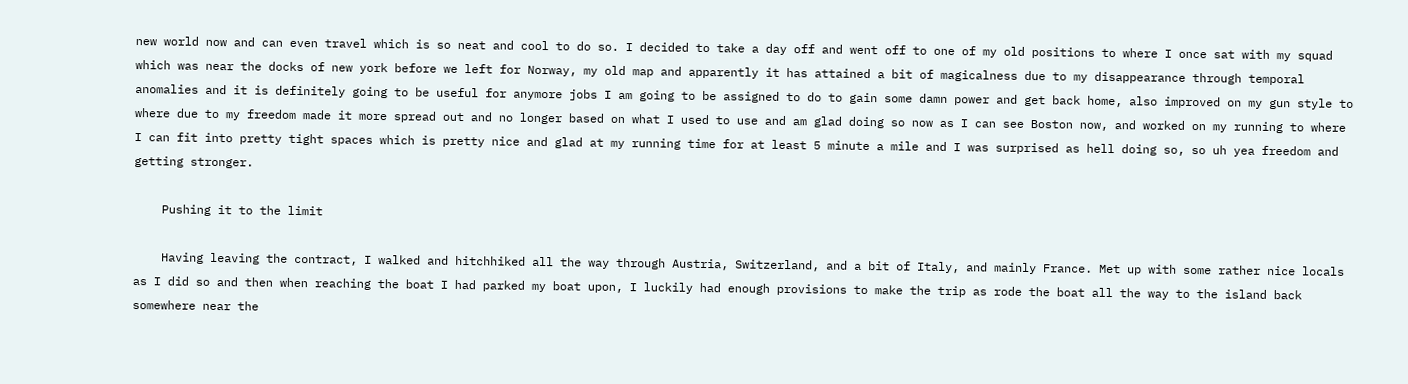new world now and can even travel which is so neat and cool to do so. I decided to take a day off and went off to one of my old positions to where I once sat with my squad which was near the docks of new york before we left for Norway, my old map and apparently it has attained a bit of magicalness due to my disappearance through temporal anomalies and it is definitely going to be useful for anymore jobs I am going to be assigned to do to gain some damn power and get back home, also improved on my gun style to where due to my freedom made it more spread out and no longer based on what I used to use and am glad doing so now as I can see Boston now, and worked on my running to where I can fit into pretty tight spaces which is pretty nice and glad at my running time for at least 5 minute a mile and I was surprised as hell doing so, so uh yea freedom and getting stronger.

    Pushing it to the limit

    Having leaving the contract, I walked and hitchhiked all the way through Austria, Switzerland, and a bit of Italy, and mainly France. Met up with some rather nice locals as I did so and then when reaching the boat I had parked my boat upon, I luckily had enough provisions to make the trip as rode the boat all the way to the island back somewhere near the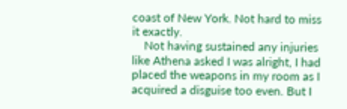coast of New York. Not hard to miss it exactly.
    Not having sustained any injuries like Athena asked I was alright, I had placed the weapons in my room as I acquired a disguise too even. But I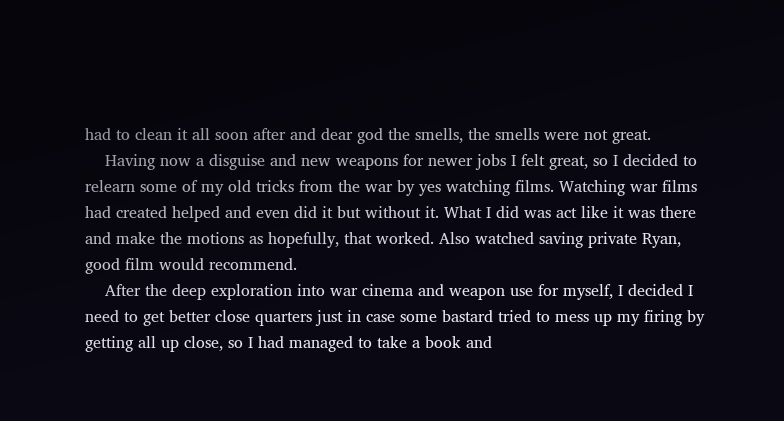had to clean it all soon after and dear god the smells, the smells were not great.
    Having now a disguise and new weapons for newer jobs I felt great, so I decided to relearn some of my old tricks from the war by yes watching films. Watching war films had created helped and even did it but without it. What I did was act like it was there and make the motions as hopefully, that worked. Also watched saving private Ryan, good film would recommend.
    After the deep exploration into war cinema and weapon use for myself, I decided I need to get better close quarters just in case some bastard tried to mess up my firing by getting all up close, so I had managed to take a book and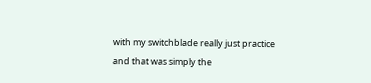with my switchblade really just practice and that was simply the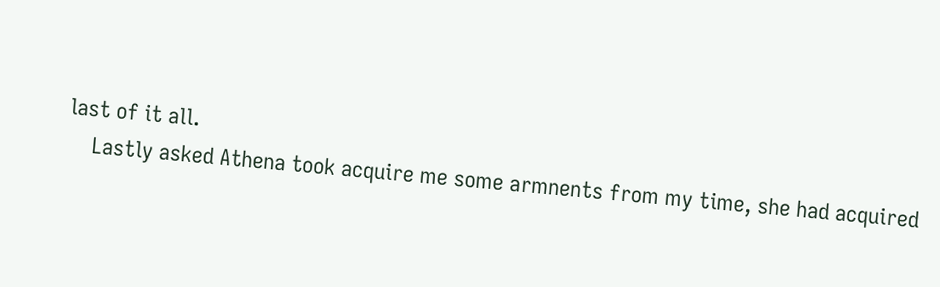last of it all.
    Lastly asked Athena took acquire me some armnents from my time, she had acquired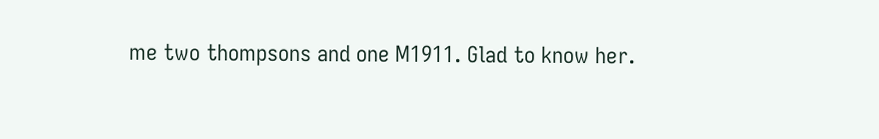me two thompsons and one M1911. Glad to know her.